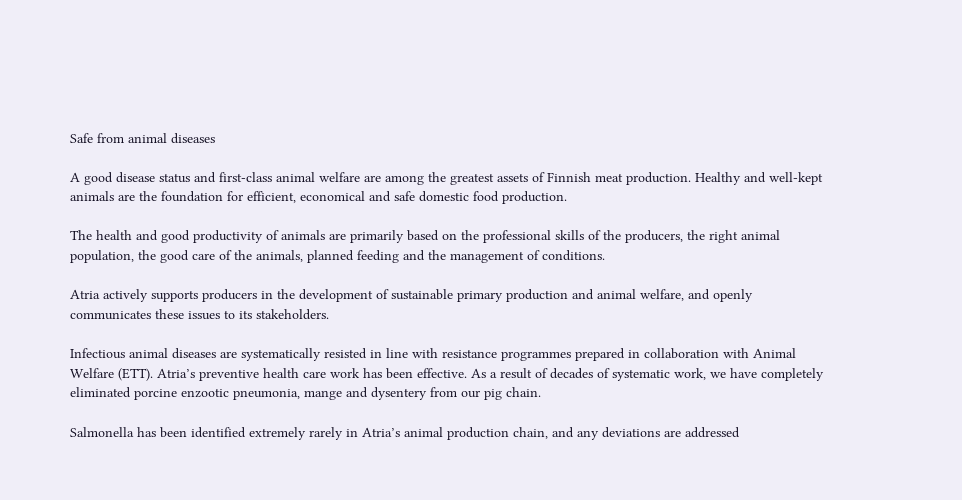Safe from animal diseases

A good disease status and first-class animal welfare are among the greatest assets of Finnish meat production. Healthy and well-kept animals are the foundation for efficient, economical and safe domestic food production.

The health and good productivity of animals are primarily based on the professional skills of the producers, the right animal population, the good care of the animals, planned feeding and the management of conditions.

Atria actively supports producers in the development of sustainable primary production and animal welfare, and openly communicates these issues to its stakeholders.

Infectious animal diseases are systematically resisted in line with resistance programmes prepared in collaboration with Animal Welfare (ETT). Atria’s preventive health care work has been effective. As a result of decades of systematic work, we have completely eliminated porcine enzootic pneumonia, mange and dysentery from our pig chain.

Salmonella has been identified extremely rarely in Atria’s animal production chain, and any deviations are addressed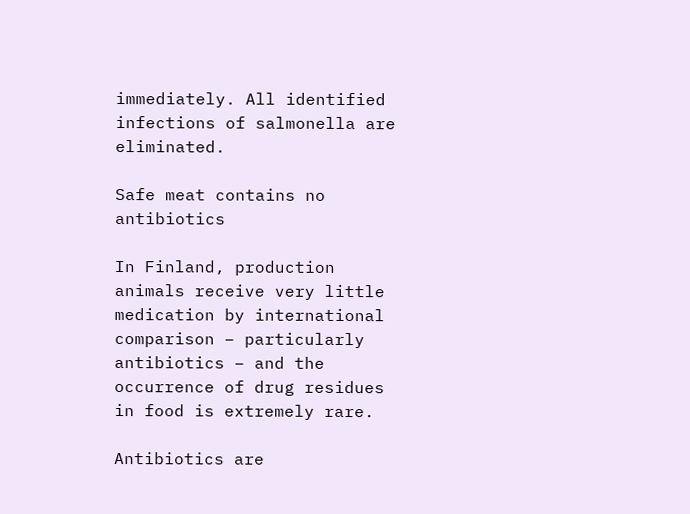immediately. All identified infections of salmonella are eliminated.

Safe meat contains no antibiotics

In Finland, production animals receive very little medication by international comparison – particularly antibiotics – and the occurrence of drug residues in food is extremely rare.

Antibiotics are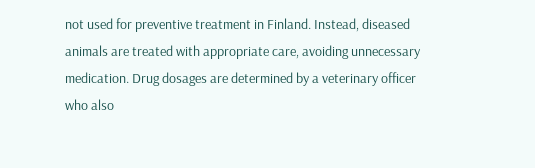not used for preventive treatment in Finland. Instead, diseased animals are treated with appropriate care, avoiding unnecessary medication. Drug dosages are determined by a veterinary officer who also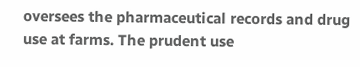oversees the pharmaceutical records and drug use at farms. The prudent use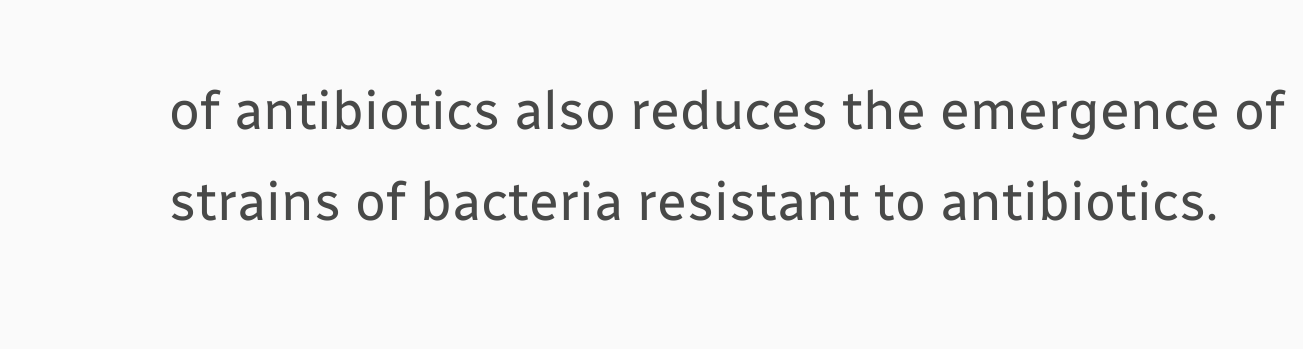of antibiotics also reduces the emergence of strains of bacteria resistant to antibiotics.